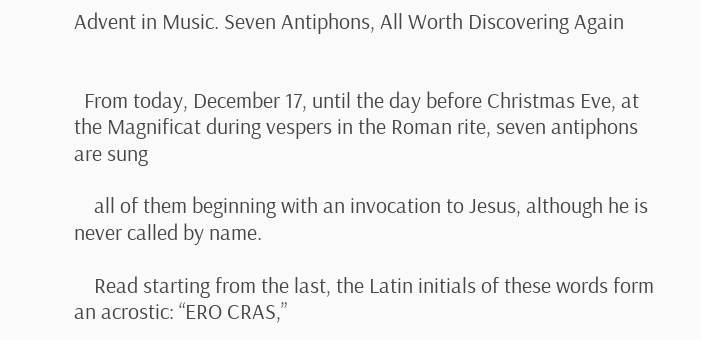Advent in Music. Seven Antiphons, All Worth Discovering Again


  From today, December 17, until the day before Christmas Eve, at the Magnificat during vespers in the Roman rite, seven antiphons are sung

    all of them beginning with an invocation to Jesus, although he is never called by name.

    Read starting from the last, the Latin initials of these words form an acrostic: “ERO CRAS,”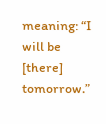meaning: “I will be [there] tomorrow.”